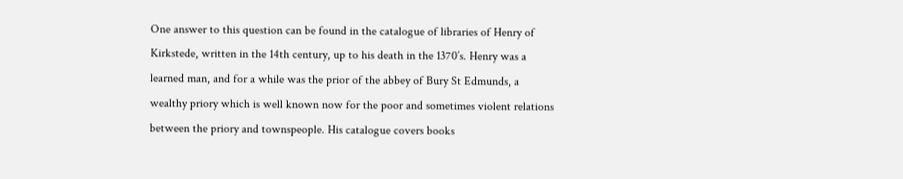One answer to this question can be found in the catalogue of libraries of Henry of Kirkstede, written in the 14th century, up to his death in the 1370’s. Henry was a learned man, and for a while was the prior of the abbey of Bury St Edmunds, a wealthy priory which is well known now for the poor and sometimes violent relations between the priory and townspeople. His catalogue covers books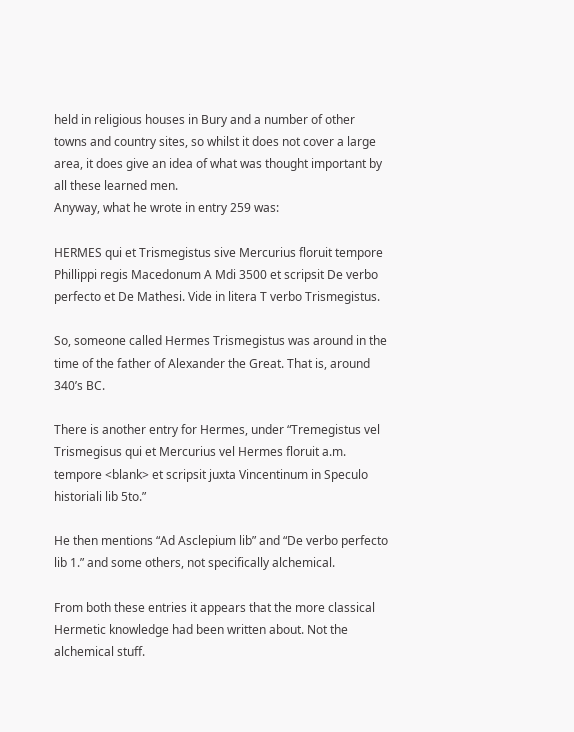held in religious houses in Bury and a number of other towns and country sites, so whilst it does not cover a large area, it does give an idea of what was thought important by all these learned men.
Anyway, what he wrote in entry 259 was:

HERMES qui et Trismegistus sive Mercurius floruit tempore Phillippi regis Macedonum A Mdi 3500 et scripsit De verbo perfecto et De Mathesi. Vide in litera T verbo Trismegistus.

So, someone called Hermes Trismegistus was around in the time of the father of Alexander the Great. That is, around 340’s BC.

There is another entry for Hermes, under “Tremegistus vel Trismegisus qui et Mercurius vel Hermes floruit a.m. tempore <blank> et scripsit juxta Vincentinum in Speculo historiali lib 5to.”

He then mentions “Ad Asclepium lib” and “De verbo perfecto lib 1.” and some others, not specifically alchemical.

From both these entries it appears that the more classical Hermetic knowledge had been written about. Not the alchemical stuff.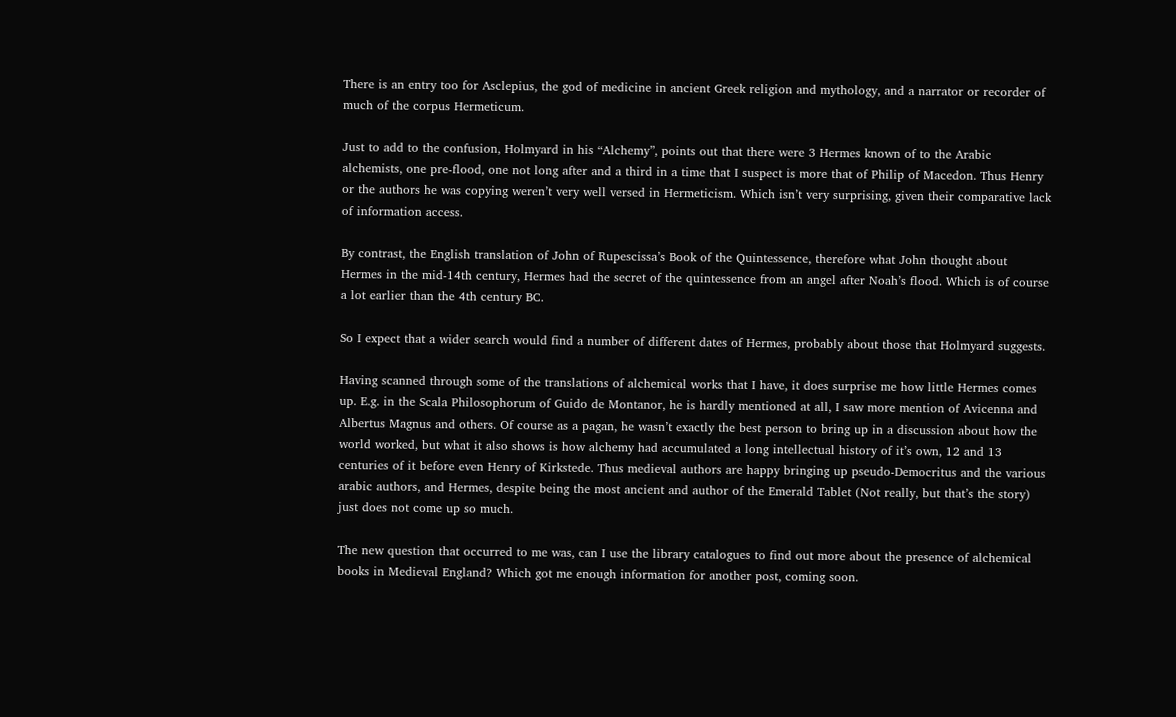There is an entry too for Asclepius, the god of medicine in ancient Greek religion and mythology, and a narrator or recorder of much of the corpus Hermeticum.

Just to add to the confusion, Holmyard in his “Alchemy”, points out that there were 3 Hermes known of to the Arabic alchemists, one pre-flood, one not long after and a third in a time that I suspect is more that of Philip of Macedon. Thus Henry or the authors he was copying weren’t very well versed in Hermeticism. Which isn’t very surprising, given their comparative lack of information access.

By contrast, the English translation of John of Rupescissa’s Book of the Quintessence, therefore what John thought about Hermes in the mid-14th century, Hermes had the secret of the quintessence from an angel after Noah’s flood. Which is of course a lot earlier than the 4th century BC.

So I expect that a wider search would find a number of different dates of Hermes, probably about those that Holmyard suggests.

Having scanned through some of the translations of alchemical works that I have, it does surprise me how little Hermes comes up. E.g. in the Scala Philosophorum of Guido de Montanor, he is hardly mentioned at all, I saw more mention of Avicenna and Albertus Magnus and others. Of course as a pagan, he wasn’t exactly the best person to bring up in a discussion about how the world worked, but what it also shows is how alchemy had accumulated a long intellectual history of it’s own, 12 and 13 centuries of it before even Henry of Kirkstede. Thus medieval authors are happy bringing up pseudo-Democritus and the various arabic authors, and Hermes, despite being the most ancient and author of the Emerald Tablet (Not really, but that’s the story) just does not come up so much.

The new question that occurred to me was, can I use the library catalogues to find out more about the presence of alchemical books in Medieval England? Which got me enough information for another post, coming soon.